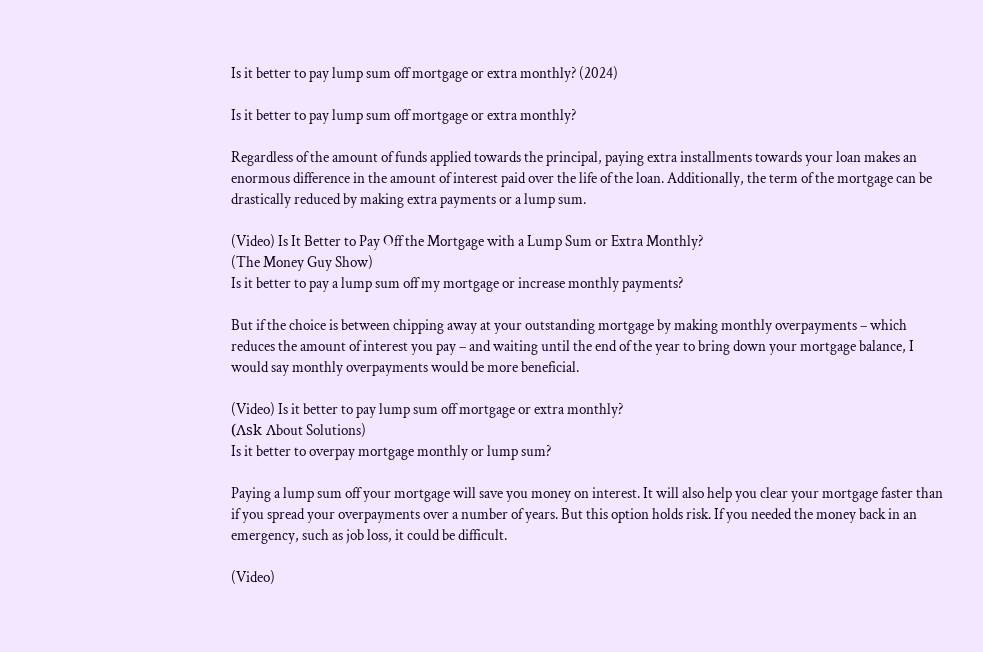Is it better to pay lump sum off mortgage or extra monthly? (2024)

Is it better to pay lump sum off mortgage or extra monthly?

Regardless of the amount of funds applied towards the principal, paying extra installments towards your loan makes an enormous difference in the amount of interest paid over the life of the loan. Additionally, the term of the mortgage can be drastically reduced by making extra payments or a lump sum.

(Video) Is It Better to Pay Off the Mortgage with a Lump Sum or Extra Monthly?
(The Money Guy Show)
Is it better to pay a lump sum off my mortgage or increase monthly payments?

But if the choice is between chipping away at your outstanding mortgage by making monthly overpayments – which reduces the amount of interest you pay – and waiting until the end of the year to bring down your mortgage balance, I would say monthly overpayments would be more beneficial.

(Video) Is it better to pay lump sum off mortgage or extra monthly?
(Λsk Λbout Solutions)
Is it better to overpay mortgage monthly or lump sum?

Paying a lump sum off your mortgage will save you money on interest. It will also help you clear your mortgage faster than if you spread your overpayments over a number of years. But this option holds risk. If you needed the money back in an emergency, such as job loss, it could be difficult.

(Video)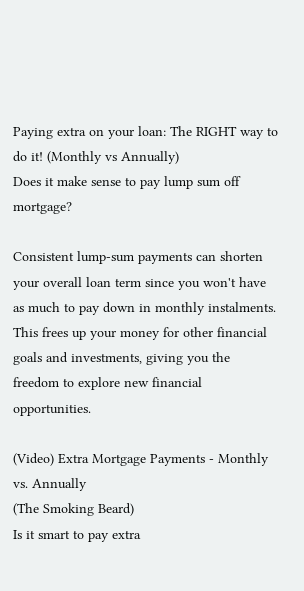Paying extra on your loan: The RIGHT way to do it! (Monthly vs Annually)
Does it make sense to pay lump sum off mortgage?

Consistent lump-sum payments can shorten your overall loan term since you won't have as much to pay down in monthly instalments. This frees up your money for other financial goals and investments, giving you the freedom to explore new financial opportunities.

(Video) Extra Mortgage Payments - Monthly vs. Annually
(The Smoking Beard)
Is it smart to pay extra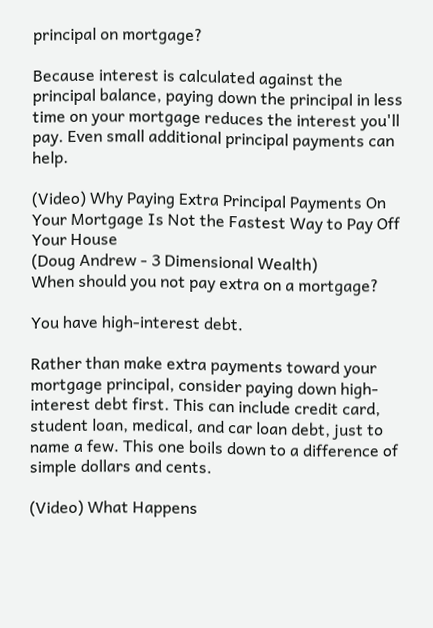principal on mortgage?

Because interest is calculated against the principal balance, paying down the principal in less time on your mortgage reduces the interest you'll pay. Even small additional principal payments can help.

(Video) Why Paying Extra Principal Payments On Your Mortgage Is Not the Fastest Way to Pay Off Your House
(Doug Andrew - 3 Dimensional Wealth)
When should you not pay extra on a mortgage?

You have high-interest debt.

Rather than make extra payments toward your mortgage principal, consider paying down high-interest debt first. This can include credit card, student loan, medical, and car loan debt, just to name a few. This one boils down to a difference of simple dollars and cents.

(Video) What Happens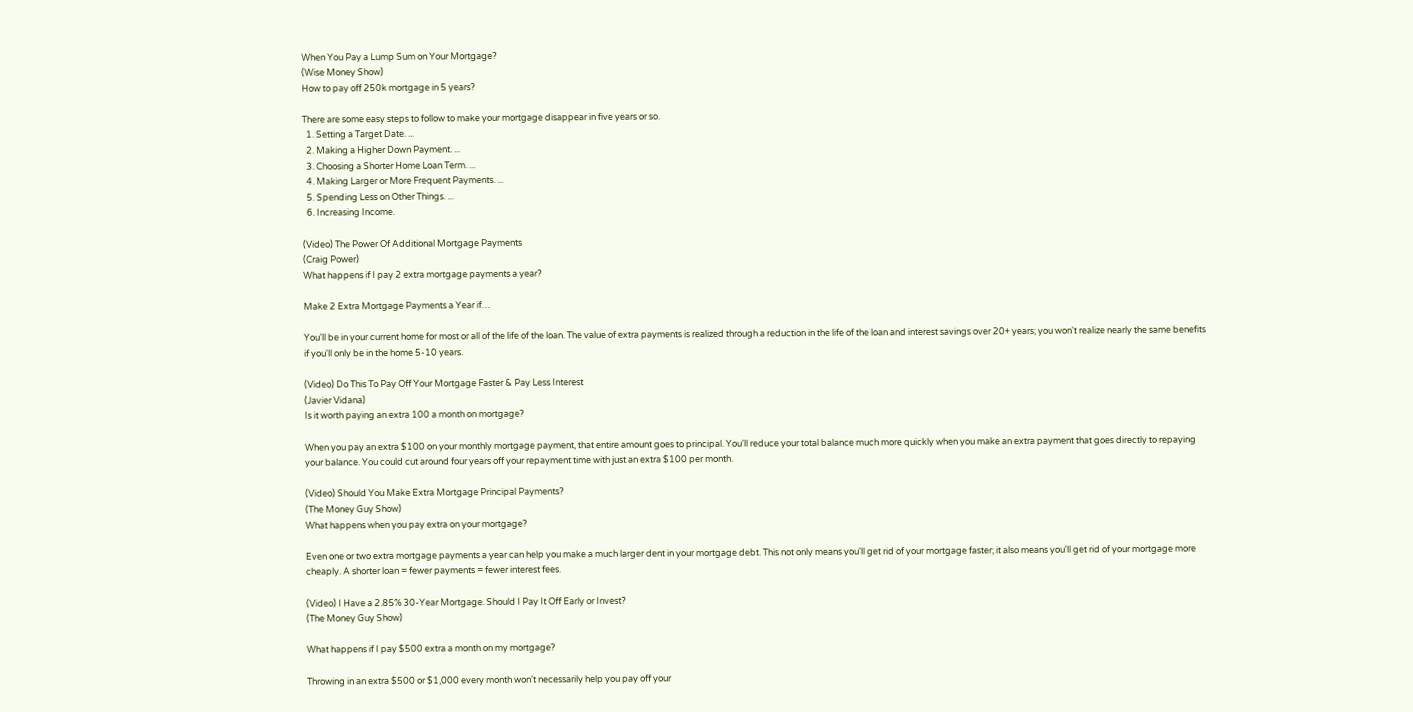When You Pay a Lump Sum on Your Mortgage?
(Wise Money Show)
How to pay off 250k mortgage in 5 years?

There are some easy steps to follow to make your mortgage disappear in five years or so.
  1. Setting a Target Date. ...
  2. Making a Higher Down Payment. ...
  3. Choosing a Shorter Home Loan Term. ...
  4. Making Larger or More Frequent Payments. ...
  5. Spending Less on Other Things. ...
  6. Increasing Income.

(Video) The Power Of Additional Mortgage Payments
(Craig Power)
What happens if I pay 2 extra mortgage payments a year?

Make 2 Extra Mortgage Payments a Year if…

You'll be in your current home for most or all of the life of the loan. The value of extra payments is realized through a reduction in the life of the loan and interest savings over 20+ years; you won't realize nearly the same benefits if you'll only be in the home 5-10 years.

(Video) Do This To Pay Off Your Mortgage Faster & Pay Less Interest
(Javier Vidana)
Is it worth paying an extra 100 a month on mortgage?

When you pay an extra $100 on your monthly mortgage payment, that entire amount goes to principal. You'll reduce your total balance much more quickly when you make an extra payment that goes directly to repaying your balance. You could cut around four years off your repayment time with just an extra $100 per month.

(Video) Should You Make Extra Mortgage Principal Payments?
(The Money Guy Show)
What happens when you pay extra on your mortgage?

Even one or two extra mortgage payments a year can help you make a much larger dent in your mortgage debt. This not only means you'll get rid of your mortgage faster; it also means you'll get rid of your mortgage more cheaply. A shorter loan = fewer payments = fewer interest fees.

(Video) I Have a 2.85% 30-Year Mortgage. Should I Pay It Off Early or Invest?
(The Money Guy Show)

What happens if I pay $500 extra a month on my mortgage?

Throwing in an extra $500 or $1,000 every month won't necessarily help you pay off your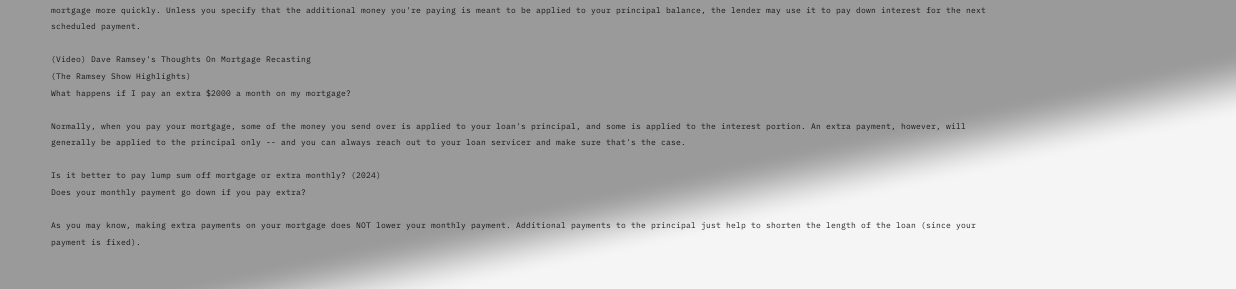mortgage more quickly. Unless you specify that the additional money you're paying is meant to be applied to your principal balance, the lender may use it to pay down interest for the next scheduled payment.

(Video) Dave Ramsey's Thoughts On Mortgage Recasting
(The Ramsey Show Highlights)
What happens if I pay an extra $2000 a month on my mortgage?

Normally, when you pay your mortgage, some of the money you send over is applied to your loan's principal, and some is applied to the interest portion. An extra payment, however, will generally be applied to the principal only -- and you can always reach out to your loan servicer and make sure that's the case.

Is it better to pay lump sum off mortgage or extra monthly? (2024)
Does your monthly payment go down if you pay extra?

As you may know, making extra payments on your mortgage does NOT lower your monthly payment. Additional payments to the principal just help to shorten the length of the loan (since your payment is fixed).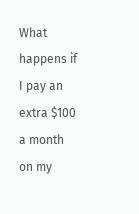What happens if I pay an extra $100 a month on my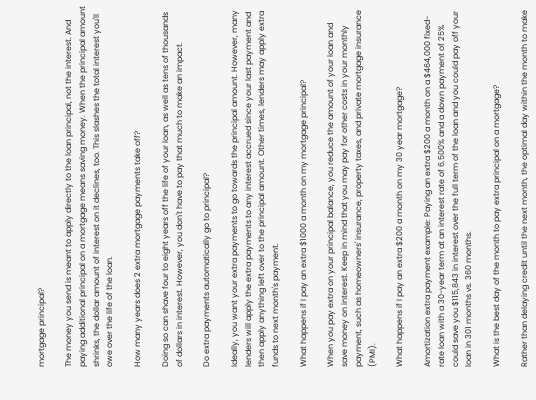mortgage principal?

The money you send is meant to apply directly to the loan principal, not the interest. And paying additional principal on a mortgage means saving money. When the principal amount shrinks, the dollar amount of interest on it declines, too. This slashes the total interest you'll owe over the life of the loan.

How many years does 2 extra mortgage payments take off?

Doing so can shave four to eight years off the life of your loan, as well as tens of thousands of dollars in interest. However, you don't have to pay that much to make an impact.

Do extra payments automatically go to principal?

Ideally, you want your extra payments to go towards the principal amount. However, many lenders will apply the extra payments to any interest accrued since your last payment and then apply anything left over to the principal amount. Other times, lenders may apply extra funds to next month's payment.

What happens if I pay an extra $1000 a month on my mortgage principal?

When you pay extra on your principal balance, you reduce the amount of your loan and save money on interest. Keep in mind that you may pay for other costs in your monthly payment, such as homeowners' insurance, property taxes, and private mortgage insurance (PMI).

What happens if I pay an extra $200 a month on my 30 year mortgage?

Amortization extra payment example: Paying an extra $200 a month on a $464,000 fixed-rate loan with a 30-year term at an interest rate of 6.500% and a down payment of 25% could save you $115,843 in interest over the full term of the loan and you could pay off your loan in 301 months vs. 360 months.

What is the best day of the month to pay extra principal on a mortgage?

Rather than delaying credit until the next month, the optimal day within the month to make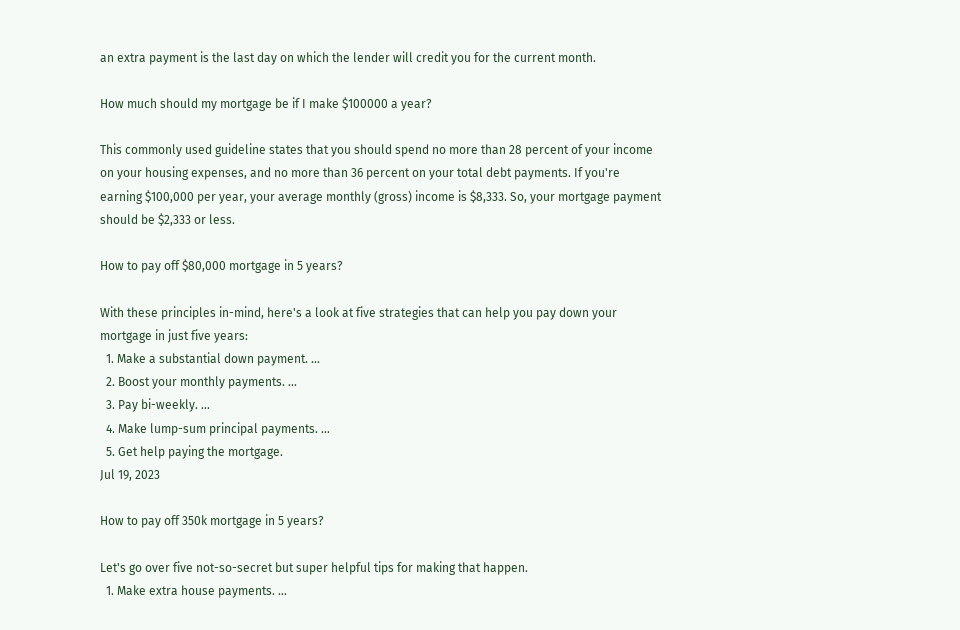an extra payment is the last day on which the lender will credit you for the current month.

How much should my mortgage be if I make $100000 a year?

This commonly used guideline states that you should spend no more than 28 percent of your income on your housing expenses, and no more than 36 percent on your total debt payments. If you're earning $100,000 per year, your average monthly (gross) income is $8,333. So, your mortgage payment should be $2,333 or less.

How to pay off $80,000 mortgage in 5 years?

With these principles in-mind, here's a look at five strategies that can help you pay down your mortgage in just five years:
  1. Make a substantial down payment. ...
  2. Boost your monthly payments. ...
  3. Pay bi-weekly. ...
  4. Make lump-sum principal payments. ...
  5. Get help paying the mortgage.
Jul 19, 2023

How to pay off 350k mortgage in 5 years?

Let's go over five not-so-secret but super helpful tips for making that happen.
  1. Make extra house payments. ...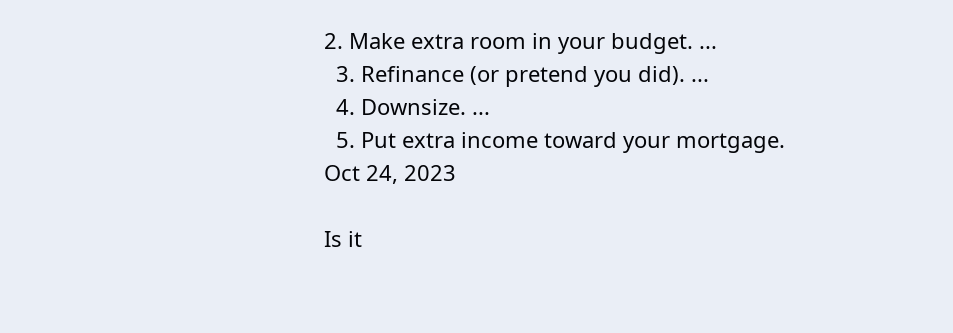2. Make extra room in your budget. ...
  3. Refinance (or pretend you did). ...
  4. Downsize. ...
  5. Put extra income toward your mortgage.
Oct 24, 2023

Is it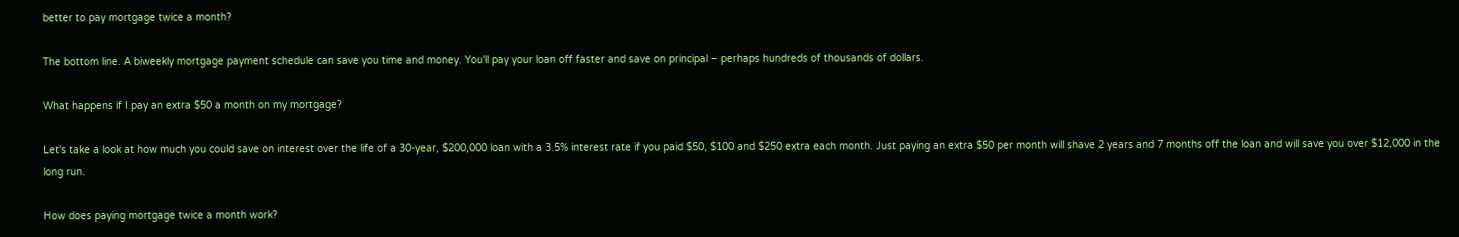better to pay mortgage twice a month?

The bottom line. A biweekly mortgage payment schedule can save you time and money. You'll pay your loan off faster and save on principal – perhaps hundreds of thousands of dollars.

What happens if I pay an extra $50 a month on my mortgage?

Let's take a look at how much you could save on interest over the life of a 30-year, $200,000 loan with a 3.5% interest rate if you paid $50, $100 and $250 extra each month. Just paying an extra $50 per month will shave 2 years and 7 months off the loan and will save you over $12,000 in the long run.

How does paying mortgage twice a month work?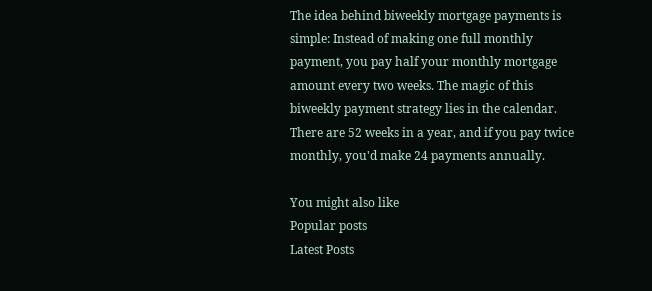The idea behind biweekly mortgage payments is simple: Instead of making one full monthly payment, you pay half your monthly mortgage amount every two weeks. The magic of this biweekly payment strategy lies in the calendar. There are 52 weeks in a year, and if you pay twice monthly, you'd make 24 payments annually.

You might also like
Popular posts
Latest Posts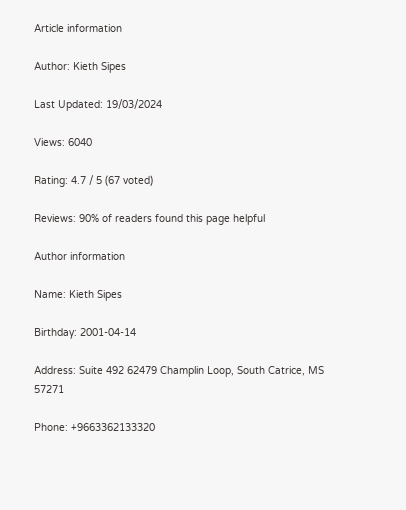Article information

Author: Kieth Sipes

Last Updated: 19/03/2024

Views: 6040

Rating: 4.7 / 5 (67 voted)

Reviews: 90% of readers found this page helpful

Author information

Name: Kieth Sipes

Birthday: 2001-04-14

Address: Suite 492 62479 Champlin Loop, South Catrice, MS 57271

Phone: +9663362133320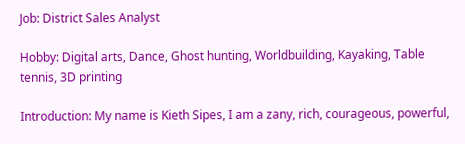Job: District Sales Analyst

Hobby: Digital arts, Dance, Ghost hunting, Worldbuilding, Kayaking, Table tennis, 3D printing

Introduction: My name is Kieth Sipes, I am a zany, rich, courageous, powerful,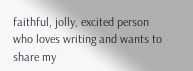faithful, jolly, excited person who loves writing and wants to share my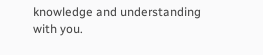knowledge and understanding with you.